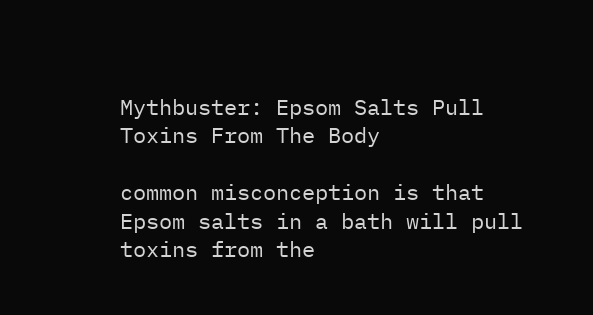Mythbuster: Epsom Salts Pull Toxins From The Body

common misconception is that Epsom salts in a bath will pull toxins from the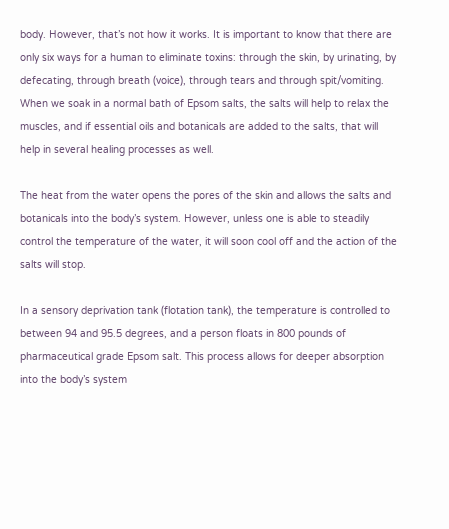body. However, that’s not how it works. It is important to know that there are only six ways for a human to eliminate toxins: through the skin, by urinating, by defecating, through breath (voice), through tears and through spit/vomiting. When we soak in a normal bath of Epsom salts, the salts will help to relax the muscles, and if essential oils and botanicals are added to the salts, that will help in several healing processes as well.

The heat from the water opens the pores of the skin and allows the salts and botanicals into the body’s system. However, unless one is able to steadily control the temperature of the water, it will soon cool off and the action of the salts will stop.

In a sensory deprivation tank (flotation tank), the temperature is controlled to between 94 and 95.5 degrees, and a person floats in 800 pounds of pharmaceutical grade Epsom salt. This process allows for deeper absorption into the body’s system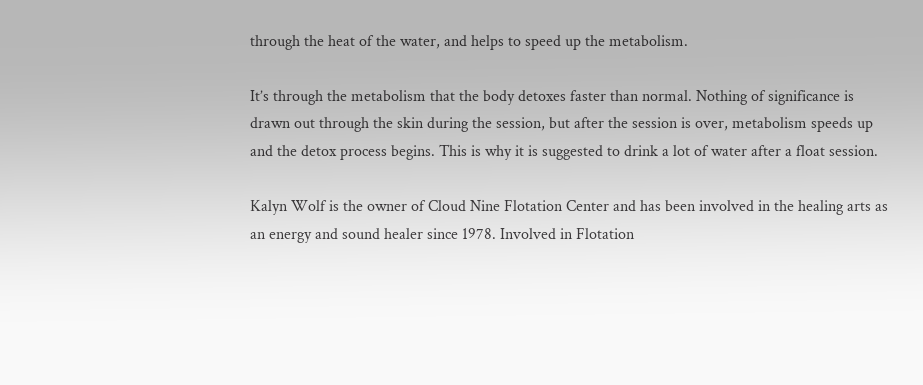through the heat of the water, and helps to speed up the metabolism.

It’s through the metabolism that the body detoxes faster than normal. Nothing of significance is drawn out through the skin during the session, but after the session is over, metabolism speeds up and the detox process begins. This is why it is suggested to drink a lot of water after a float session.

Kalyn Wolf is the owner of Cloud Nine Flotation Center and has been involved in the healing arts as an energy and sound healer since 1978. Involved in Flotation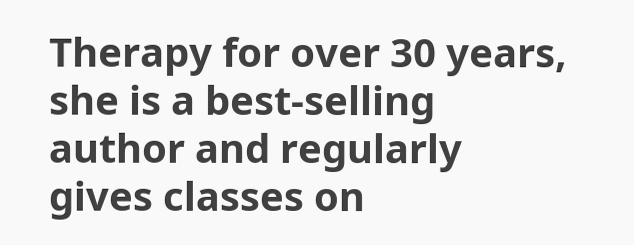Therapy for over 30 years, she is a best-selling author and regularly gives classes on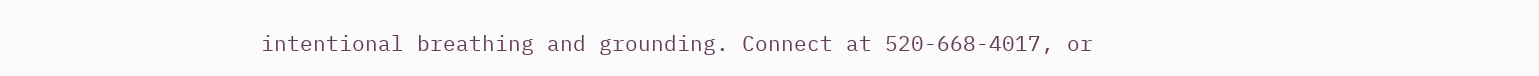intentional breathing and grounding. Connect at 520-668-4017, or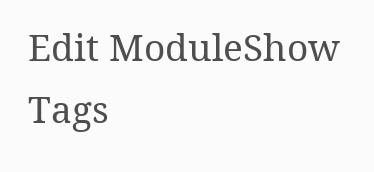Edit ModuleShow Tags